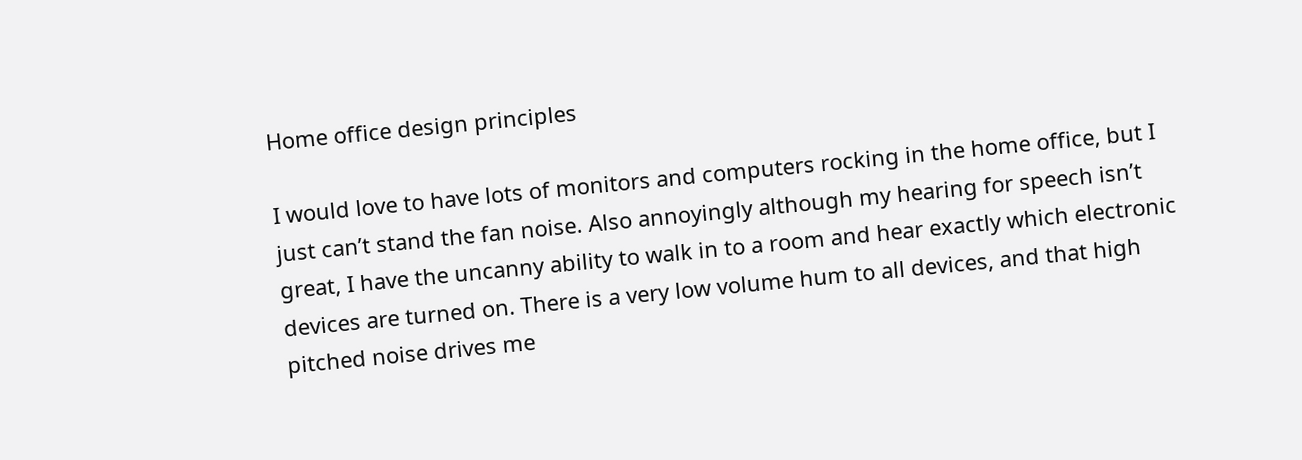Home office design principles

I would love to have lots of monitors and computers rocking in the home office, but I just can’t stand the fan noise. Also annoyingly although my hearing for speech isn’t great, I have the uncanny ability to walk in to a room and hear exactly which electronic devices are turned on. There is a very low volume hum to all devices, and that high pitched noise drives me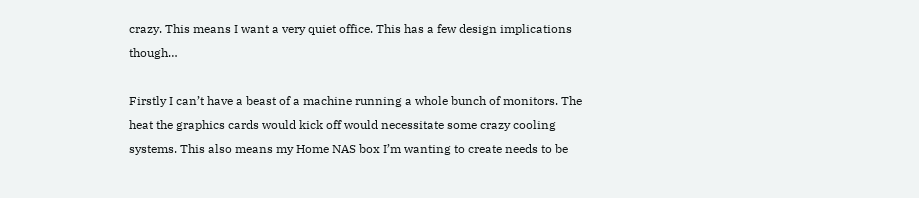crazy. This means I want a very quiet office. This has a few design implications though…

Firstly I can’t have a beast of a machine running a whole bunch of monitors. The heat the graphics cards would kick off would necessitate some crazy cooling systems. This also means my Home NAS box I’m wanting to create needs to be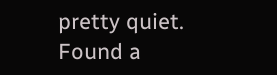pretty quiet. Found a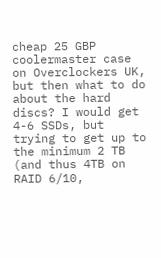cheap 25 GBP coolermaster case on Overclockers UK, but then what to do about the hard discs? I would get 4-6 SSDs, but trying to get up to the minimum 2 TB (and thus 4TB on RAID 6/10,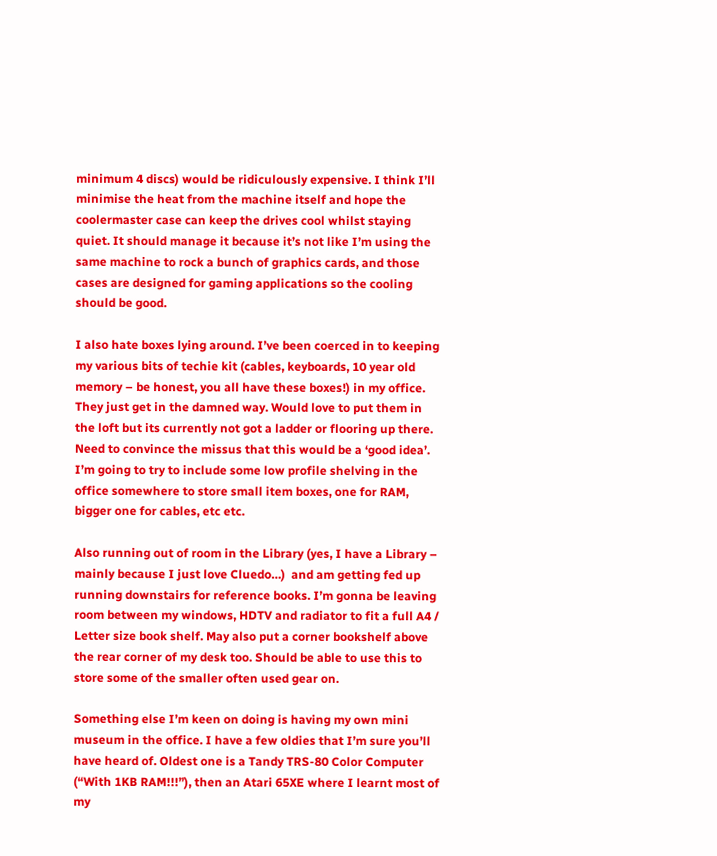minimum 4 discs) would be ridiculously expensive. I think I’ll minimise the heat from the machine itself and hope the coolermaster case can keep the drives cool whilst staying quiet. It should manage it because it’s not like I’m using the same machine to rock a bunch of graphics cards, and those cases are designed for gaming applications so the cooling should be good.

I also hate boxes lying around. I’ve been coerced in to keeping my various bits of techie kit (cables, keyboards, 10 year old memory – be honest, you all have these boxes!) in my office. They just get in the damned way. Would love to put them in the loft but its currently not got a ladder or flooring up there. Need to convince the missus that this would be a ‘good idea’. I’m going to try to include some low profile shelving in the office somewhere to store small item boxes, one for RAM, bigger one for cables, etc etc.

Also running out of room in the Library (yes, I have a Library – mainly because I just love Cluedo…)  and am getting fed up running downstairs for reference books. I’m gonna be leaving room between my windows, HDTV and radiator to fit a full A4 / Letter size book shelf. May also put a corner bookshelf above the rear corner of my desk too. Should be able to use this to store some of the smaller often used gear on.

Something else I’m keen on doing is having my own mini museum in the office. I have a few oldies that I’m sure you’ll have heard of. Oldest one is a Tandy TRS-80 Color Computer (“With 1KB RAM!!!”), then an Atari 65XE where I learnt most of my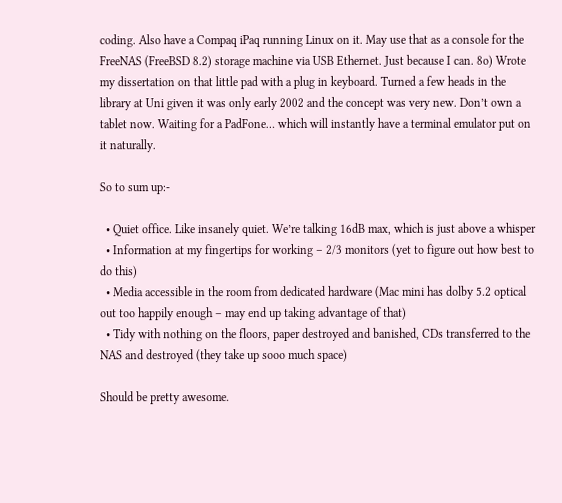coding. Also have a Compaq iPaq running Linux on it. May use that as a console for the FreeNAS (FreeBSD 8.2) storage machine via USB Ethernet. Just because I can. 8o) Wrote my dissertation on that little pad with a plug in keyboard. Turned a few heads in the library at Uni given it was only early 2002 and the concept was very new. Don’t own a tablet now. Waiting for a PadFone… which will instantly have a terminal emulator put on it naturally.

So to sum up:-

  • Quiet office. Like insanely quiet. We’re talking 16dB max, which is just above a whisper
  • Information at my fingertips for working – 2/3 monitors (yet to figure out how best to do this)
  • Media accessible in the room from dedicated hardware (Mac mini has dolby 5.2 optical out too happily enough – may end up taking advantage of that)
  • Tidy with nothing on the floors, paper destroyed and banished, CDs transferred to the NAS and destroyed (they take up sooo much space)

Should be pretty awesome.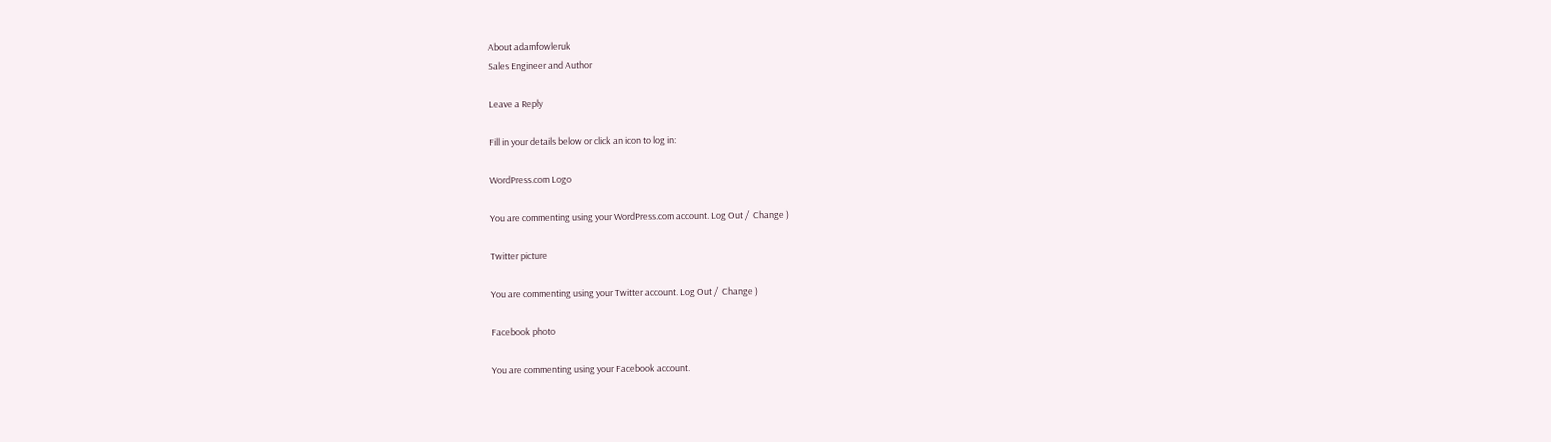About adamfowleruk
Sales Engineer and Author

Leave a Reply

Fill in your details below or click an icon to log in:

WordPress.com Logo

You are commenting using your WordPress.com account. Log Out /  Change )

Twitter picture

You are commenting using your Twitter account. Log Out /  Change )

Facebook photo

You are commenting using your Facebook account.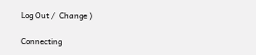Log Out /  Change )

Connecting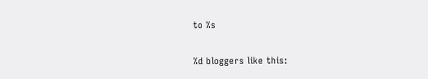to %s

%d bloggers like this: